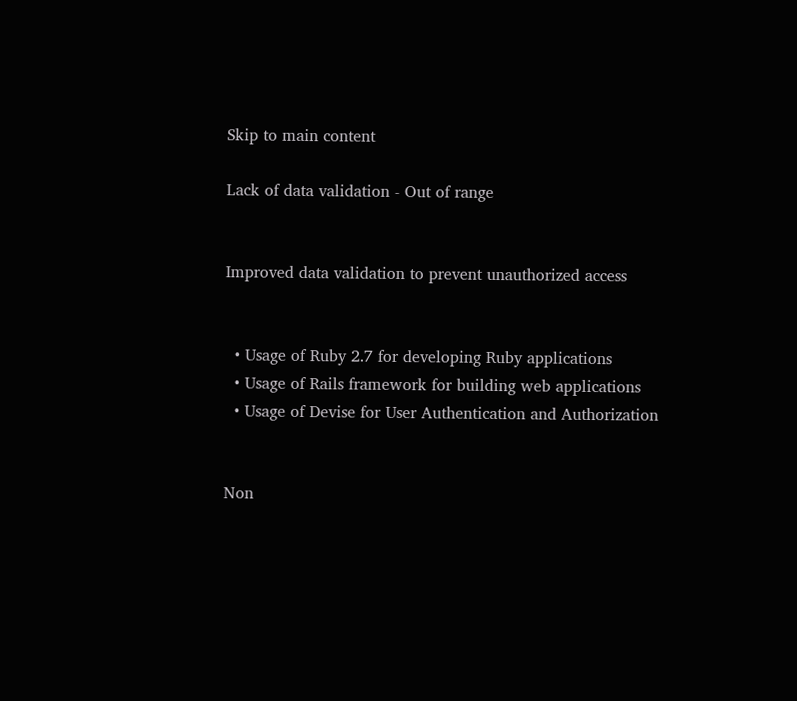Skip to main content

Lack of data validation - Out of range


Improved data validation to prevent unauthorized access


  • Usage of Ruby 2.7 for developing Ruby applications
  • Usage of Rails framework for building web applications
  • Usage of Devise for User Authentication and Authorization


Non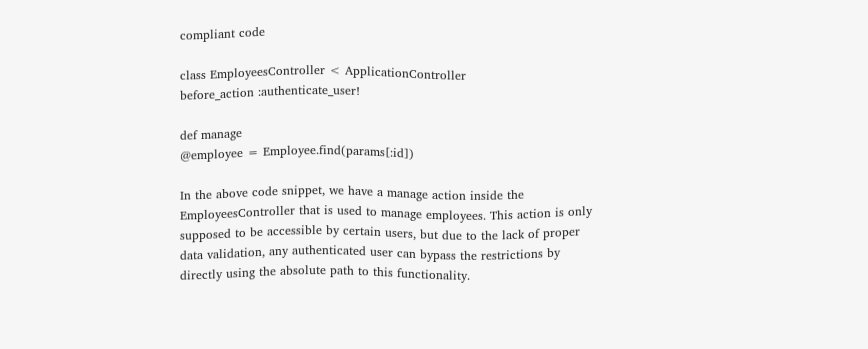compliant code

class EmployeesController < ApplicationController
before_action :authenticate_user!

def manage
@employee = Employee.find(params[:id])

In the above code snippet, we have a manage action inside the EmployeesController that is used to manage employees. This action is only supposed to be accessible by certain users, but due to the lack of proper data validation, any authenticated user can bypass the restrictions by directly using the absolute path to this functionality.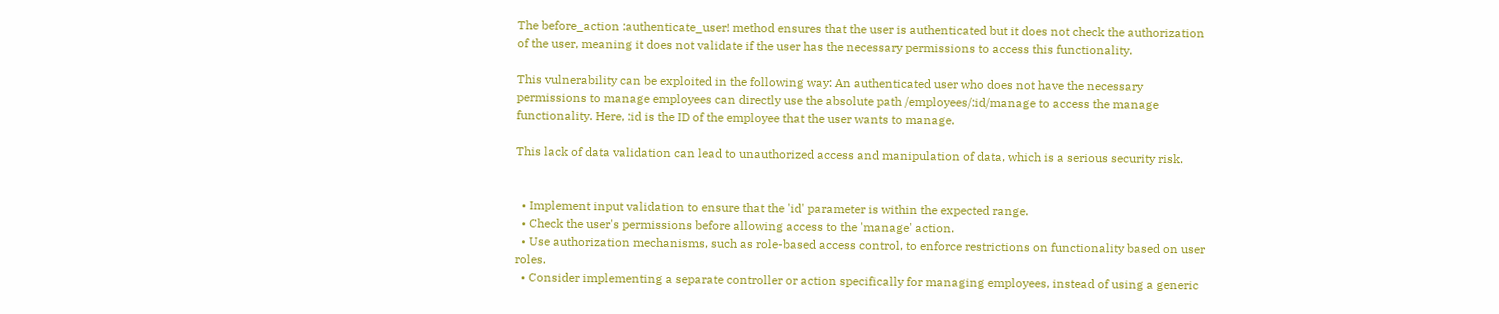The before_action :authenticate_user! method ensures that the user is authenticated but it does not check the authorization of the user, meaning it does not validate if the user has the necessary permissions to access this functionality.

This vulnerability can be exploited in the following way: An authenticated user who does not have the necessary permissions to manage employees can directly use the absolute path /employees/:id/manage to access the manage functionality. Here, :id is the ID of the employee that the user wants to manage.

This lack of data validation can lead to unauthorized access and manipulation of data, which is a serious security risk.


  • Implement input validation to ensure that the 'id' parameter is within the expected range.
  • Check the user's permissions before allowing access to the 'manage' action.
  • Use authorization mechanisms, such as role-based access control, to enforce restrictions on functionality based on user roles.
  • Consider implementing a separate controller or action specifically for managing employees, instead of using a generic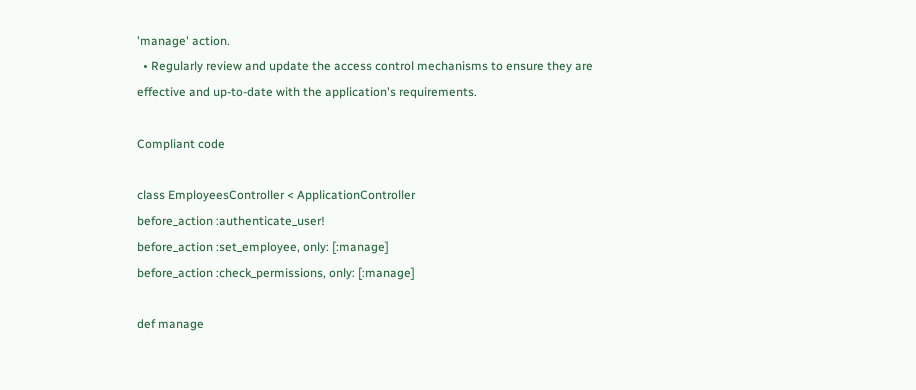'manage' action.
  • Regularly review and update the access control mechanisms to ensure they are effective and up-to-date with the application's requirements.

Compliant code

class EmployeesController < ApplicationController
before_action :authenticate_user!
before_action :set_employee, only: [:manage]
before_action :check_permissions, only: [:manage]

def manage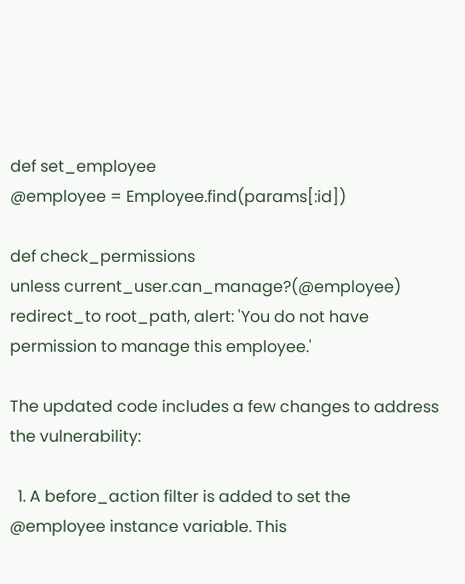def set_employee
@employee = Employee.find(params[:id])

def check_permissions
unless current_user.can_manage?(@employee)
redirect_to root_path, alert: 'You do not have permission to manage this employee.'

The updated code includes a few changes to address the vulnerability:

  1. A before_action filter is added to set the @employee instance variable. This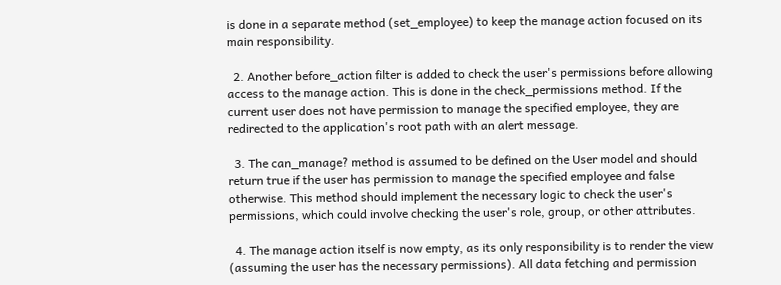is done in a separate method (set_employee) to keep the manage action focused on its main responsibility.

  2. Another before_action filter is added to check the user's permissions before allowing access to the manage action. This is done in the check_permissions method. If the current user does not have permission to manage the specified employee, they are redirected to the application's root path with an alert message.

  3. The can_manage? method is assumed to be defined on the User model and should return true if the user has permission to manage the specified employee and false otherwise. This method should implement the necessary logic to check the user's permissions, which could involve checking the user's role, group, or other attributes.

  4. The manage action itself is now empty, as its only responsibility is to render the view (assuming the user has the necessary permissions). All data fetching and permission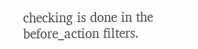checking is done in the before_action filters.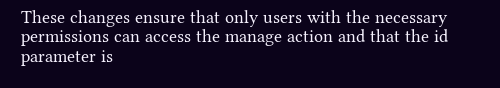These changes ensure that only users with the necessary permissions can access the manage action and that the id parameter is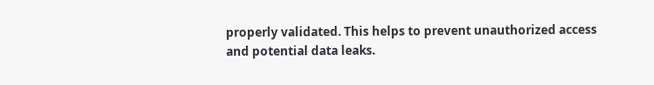properly validated. This helps to prevent unauthorized access and potential data leaks.